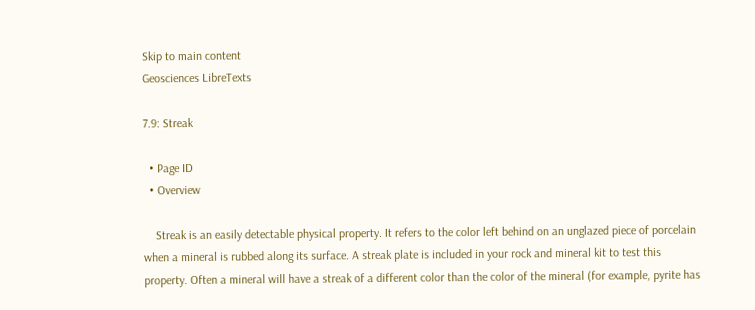Skip to main content
Geosciences LibreTexts

7.9: Streak

  • Page ID
  • Overview

    Streak is an easily detectable physical property. It refers to the color left behind on an unglazed piece of porcelain when a mineral is rubbed along its surface. A streak plate is included in your rock and mineral kit to test this property. Often a mineral will have a streak of a different color than the color of the mineral (for example, pyrite has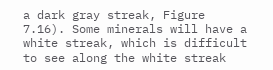a dark gray streak, Figure 7.16). Some minerals will have a white streak, which is difficult to see along the white streak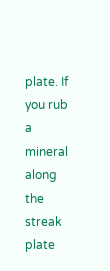plate. If you rub a mineral along the streak plate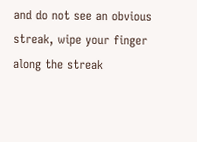and do not see an obvious streak, wipe your finger along the streak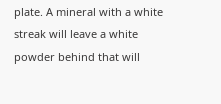plate. A mineral with a white streak will leave a white powder behind that will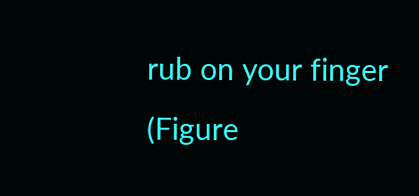rub on your finger (Figure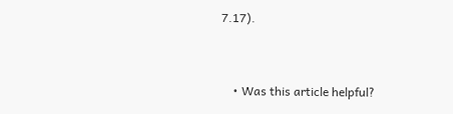7.17).


    • Was this article helpful?